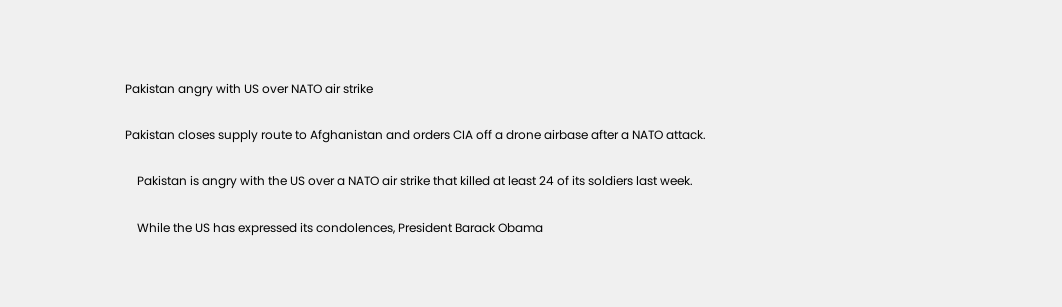Pakistan angry with US over NATO air strike

Pakistan closes supply route to Afghanistan and orders CIA off a drone airbase after a NATO attack.

    Pakistan is angry with the US over a NATO air strike that killed at least 24 of its soldiers last week.

    While the US has expressed its condolences, President Barack Obama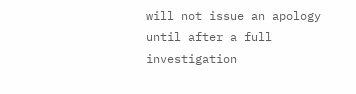will not issue an apology until after a full investigation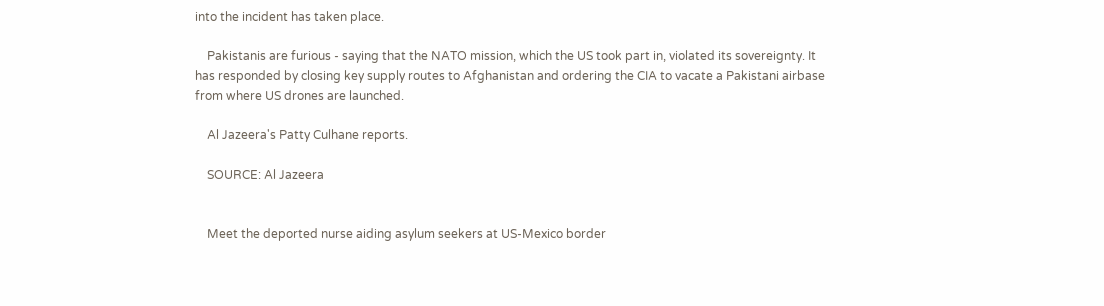into the incident has taken place.

    Pakistanis are furious - saying that the NATO mission, which the US took part in, violated its sovereignty. It has responded by closing key supply routes to Afghanistan and ordering the CIA to vacate a Pakistani airbase from where US drones are launched.

    Al Jazeera's Patty Culhane reports.

    SOURCE: Al Jazeera


    Meet the deported nurse aiding asylum seekers at US-Mexico border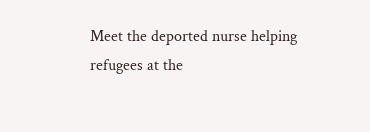Meet the deported nurse helping refugees at the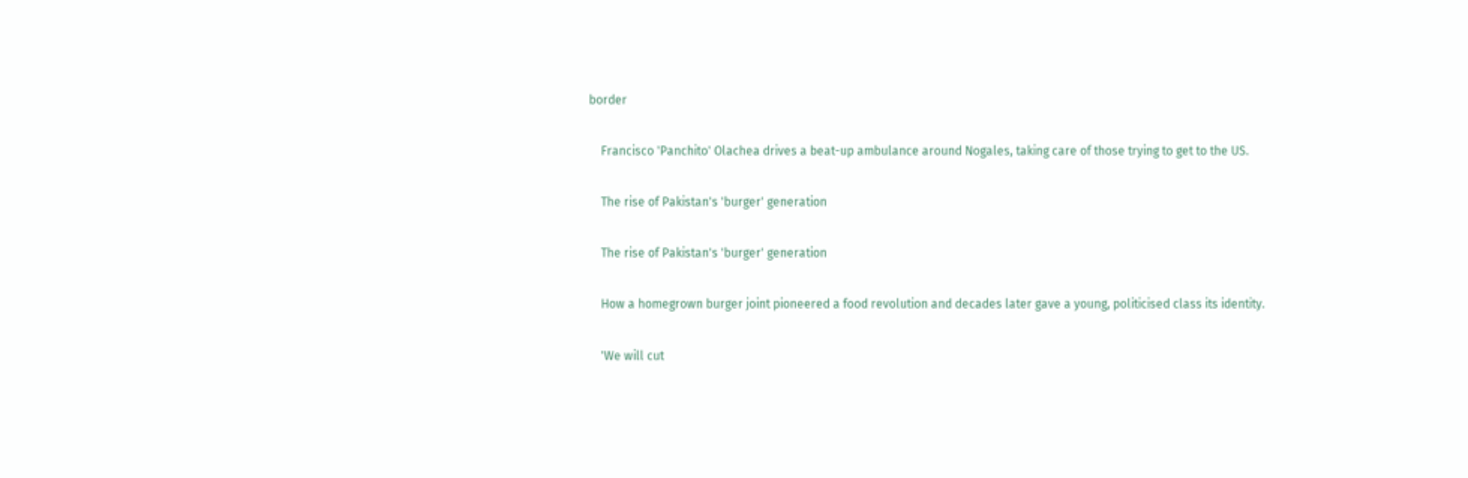border

    Francisco 'Panchito' Olachea drives a beat-up ambulance around Nogales, taking care of those trying to get to the US.

    The rise of Pakistan's 'burger' generation

    The rise of Pakistan's 'burger' generation

    How a homegrown burger joint pioneered a food revolution and decades later gave a young, politicised class its identity.

    'We will cut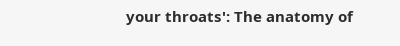your throats': The anatomy of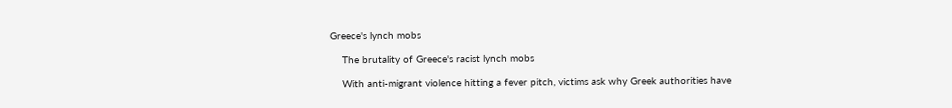Greece's lynch mobs

    The brutality of Greece's racist lynch mobs

    With anti-migrant violence hitting a fever pitch, victims ask why Greek authorities have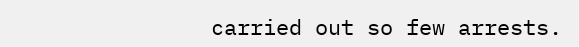carried out so few arrests.